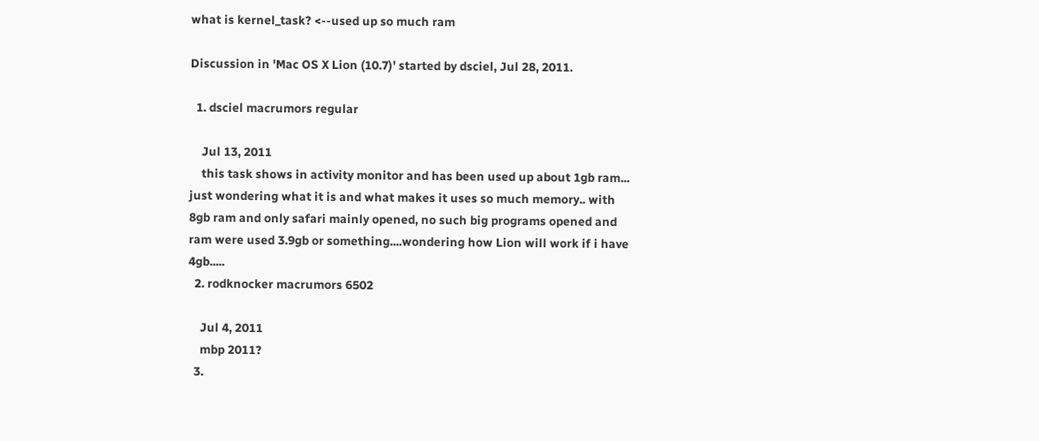what is kernel_task? <--used up so much ram

Discussion in 'Mac OS X Lion (10.7)' started by dsciel, Jul 28, 2011.

  1. dsciel macrumors regular

    Jul 13, 2011
    this task shows in activity monitor and has been used up about 1gb ram... just wondering what it is and what makes it uses so much memory.. with 8gb ram and only safari mainly opened, no such big programs opened and ram were used 3.9gb or something....wondering how Lion will work if i have 4gb.....
  2. rodknocker macrumors 6502

    Jul 4, 2011
    mbp 2011?
  3.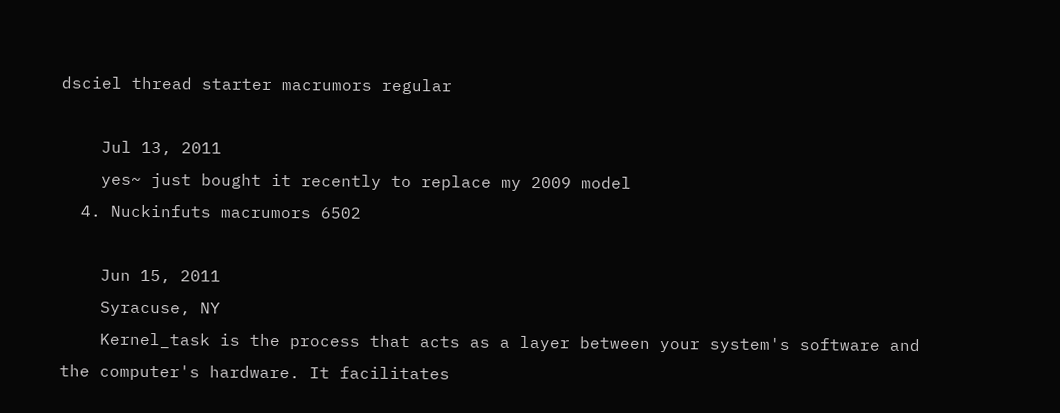dsciel thread starter macrumors regular

    Jul 13, 2011
    yes~ just bought it recently to replace my 2009 model
  4. Nuckinfuts macrumors 6502

    Jun 15, 2011
    Syracuse, NY
    Kernel_task is the process that acts as a layer between your system's software and the computer's hardware. It facilitates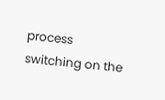process switching on the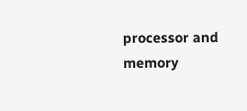processor and memory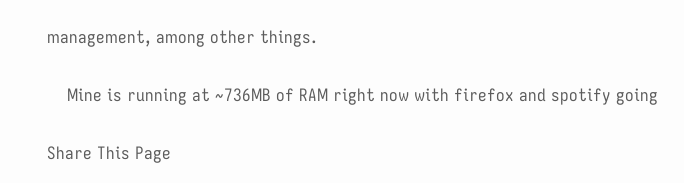management, among other things.

    Mine is running at ~736MB of RAM right now with firefox and spotify going

Share This Page